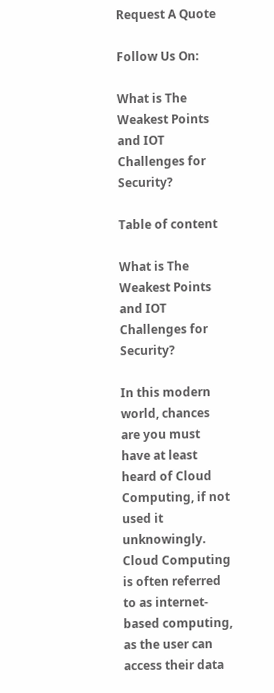Request A Quote

Follow Us On:

What is The Weakest Points and IOT Challenges for Security?

Table of content

What is The Weakest Points and IOT Challenges for Security?

In this modern world, chances are you must have at least heard of Cloud Computing, if not used it unknowingly. Cloud Computing is often referred to as internet-based computing, as the user can access their data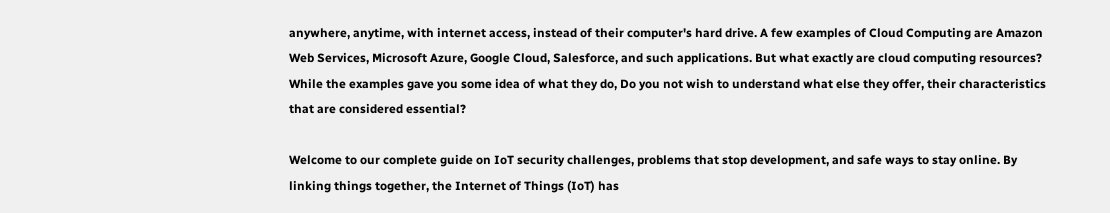anywhere, anytime, with internet access, instead of their computer's hard drive. A few examples of Cloud Computing are Amazon Web Services, Microsoft Azure, Google Cloud, Salesforce, and such applications. But what exactly are cloud computing resources? While the examples gave you some idea of what they do, Do you not wish to understand what else they offer, their characteristics that are considered essential?

Welcome to our complete guide on IoT security challenges, problems that stop development, and safe ways to stay online. By linking things together, the Internet of Things (IoT) has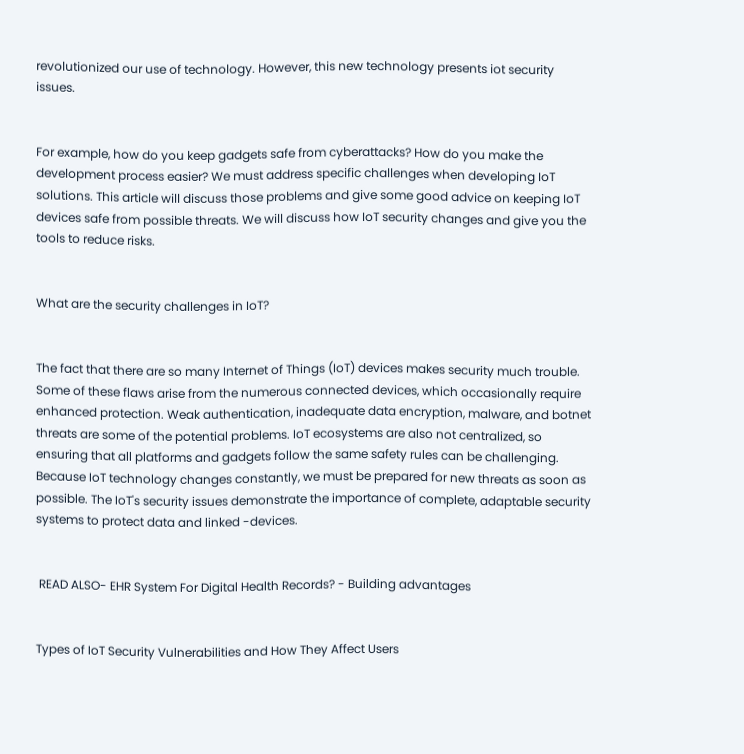revolutionized our use of technology. However, this new technology presents iot security issues.


For example, how do you keep gadgets safe from cyberattacks? How do you make the development process easier? We must address specific challenges when developing IoT solutions. This article will discuss those problems and give some good advice on keeping IoT devices safe from possible threats. We will discuss how IoT security changes and give you the tools to reduce risks.


What are the security challenges in IoT?


The fact that there are so many Internet of Things (IoT) devices makes security much trouble. Some of these flaws arise from the numerous connected devices, which occasionally require enhanced protection. Weak authentication, inadequate data encryption, malware, and botnet threats are some of the potential problems. IoT ecosystems are also not centralized, so ensuring that all platforms and gadgets follow the same safety rules can be challenging. Because IoT technology changes constantly, we must be prepared for new threats as soon as possible. The IoT's security issues demonstrate the importance of complete, adaptable security systems to protect data and linked -devices.


 READ ALSO- EHR System For Digital Health Records? - Building advantages


Types of IoT Security Vulnerabilities and How They Affect Users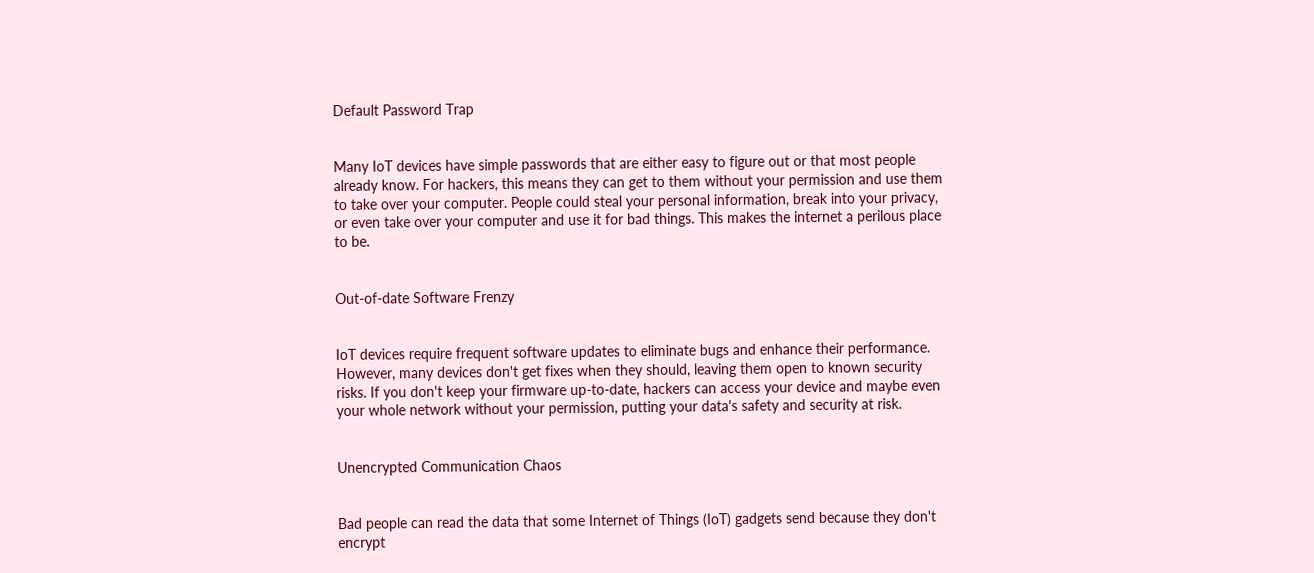Default Password Trap


Many IoT devices have simple passwords that are either easy to figure out or that most people already know. For hackers, this means they can get to them without your permission and use them to take over your computer. People could steal your personal information, break into your privacy, or even take over your computer and use it for bad things. This makes the internet a perilous place to be.


Out-of-date Software Frenzy


IoT devices require frequent software updates to eliminate bugs and enhance their performance. However, many devices don't get fixes when they should, leaving them open to known security risks. If you don't keep your firmware up-to-date, hackers can access your device and maybe even your whole network without your permission, putting your data's safety and security at risk.


Unencrypted Communication Chaos


Bad people can read the data that some Internet of Things (IoT) gadgets send because they don't encrypt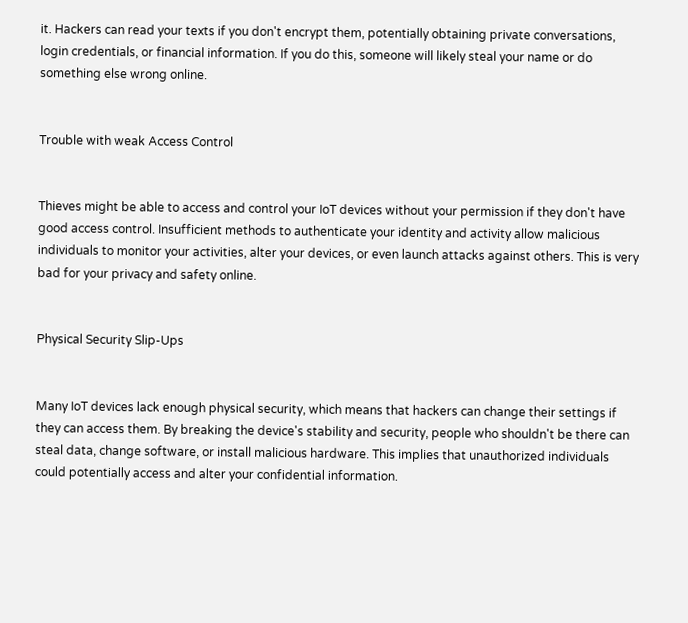it. Hackers can read your texts if you don't encrypt them, potentially obtaining private conversations, login credentials, or financial information. If you do this, someone will likely steal your name or do something else wrong online.


Trouble with weak Access Control


Thieves might be able to access and control your IoT devices without your permission if they don't have good access control. Insufficient methods to authenticate your identity and activity allow malicious individuals to monitor your activities, alter your devices, or even launch attacks against others. This is very bad for your privacy and safety online.


Physical Security Slip-Ups


Many IoT devices lack enough physical security, which means that hackers can change their settings if they can access them. By breaking the device's stability and security, people who shouldn't be there can steal data, change software, or install malicious hardware. This implies that unauthorized individuals could potentially access and alter your confidential information.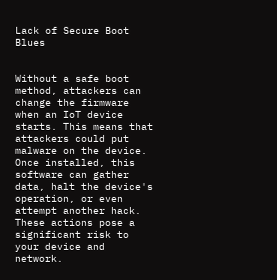Lack of Secure Boot Blues


Without a safe boot method, attackers can change the firmware when an IoT device starts. This means that attackers could put malware on the device. Once installed, this software can gather data, halt the device's operation, or even attempt another hack. These actions pose a significant risk to your device and network.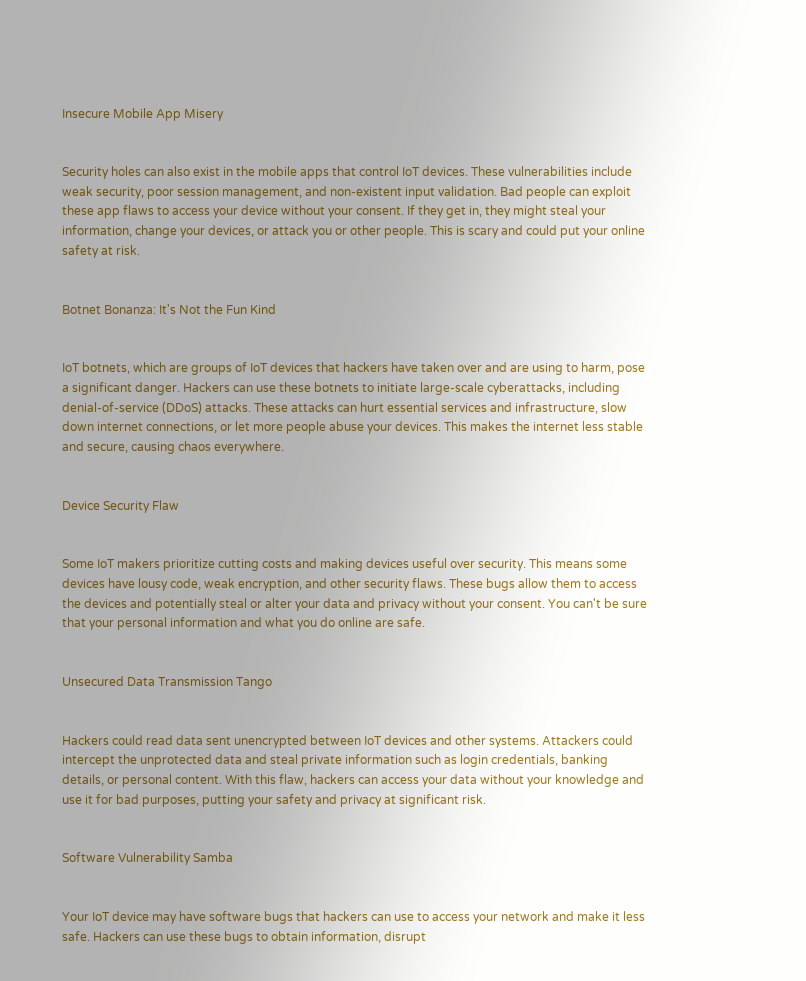Insecure Mobile App Misery


Security holes can also exist in the mobile apps that control IoT devices. These vulnerabilities include weak security, poor session management, and non-existent input validation. Bad people can exploit these app flaws to access your device without your consent. If they get in, they might steal your information, change your devices, or attack you or other people. This is scary and could put your online safety at risk.


Botnet Bonanza: It's Not the Fun Kind


IoT botnets, which are groups of IoT devices that hackers have taken over and are using to harm, pose a significant danger. Hackers can use these botnets to initiate large-scale cyberattacks, including denial-of-service (DDoS) attacks. These attacks can hurt essential services and infrastructure, slow down internet connections, or let more people abuse your devices. This makes the internet less stable and secure, causing chaos everywhere.


Device Security Flaw


Some IoT makers prioritize cutting costs and making devices useful over security. This means some devices have lousy code, weak encryption, and other security flaws. These bugs allow them to access the devices and potentially steal or alter your data and privacy without your consent. You can't be sure that your personal information and what you do online are safe.


Unsecured Data Transmission Tango


Hackers could read data sent unencrypted between IoT devices and other systems. Attackers could intercept the unprotected data and steal private information such as login credentials, banking details, or personal content. With this flaw, hackers can access your data without your knowledge and use it for bad purposes, putting your safety and privacy at significant risk.


Software Vulnerability Samba


Your IoT device may have software bugs that hackers can use to access your network and make it less safe. Hackers can use these bugs to obtain information, disrupt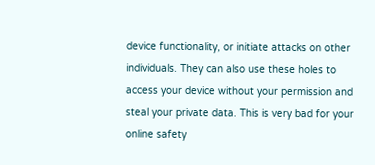device functionality, or initiate attacks on other individuals. They can also use these holes to access your device without your permission and steal your private data. This is very bad for your online safety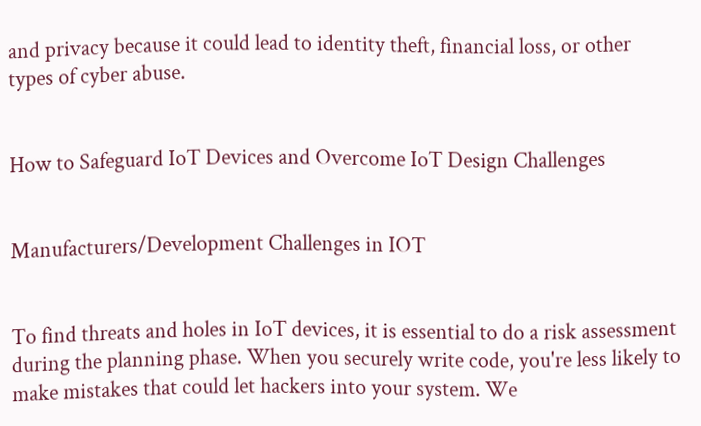and privacy because it could lead to identity theft, financial loss, or other types of cyber abuse.


How to Safeguard IoT Devices and Overcome IoT Design Challenges


Manufacturers/Development Challenges in IOT


To find threats and holes in IoT devices, it is essential to do a risk assessment during the planning phase. When you securely write code, you're less likely to make mistakes that could let hackers into your system. We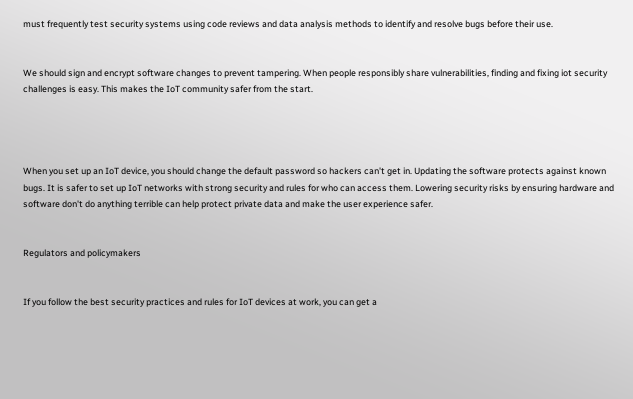must frequently test security systems using code reviews and data analysis methods to identify and resolve bugs before their use.


We should sign and encrypt software changes to prevent tampering. When people responsibly share vulnerabilities, finding and fixing iot security challenges is easy. This makes the IoT community safer from the start.




When you set up an IoT device, you should change the default password so hackers can't get in. Updating the software protects against known bugs. It is safer to set up IoT networks with strong security and rules for who can access them. Lowering security risks by ensuring hardware and software don't do anything terrible can help protect private data and make the user experience safer.


Regulators and policymakers


If you follow the best security practices and rules for IoT devices at work, you can get a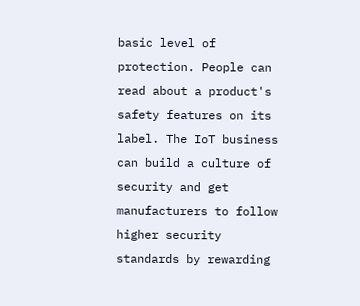basic level of protection. People can read about a product's safety features on its label. The IoT business can build a culture of security and get manufacturers to follow higher security standards by rewarding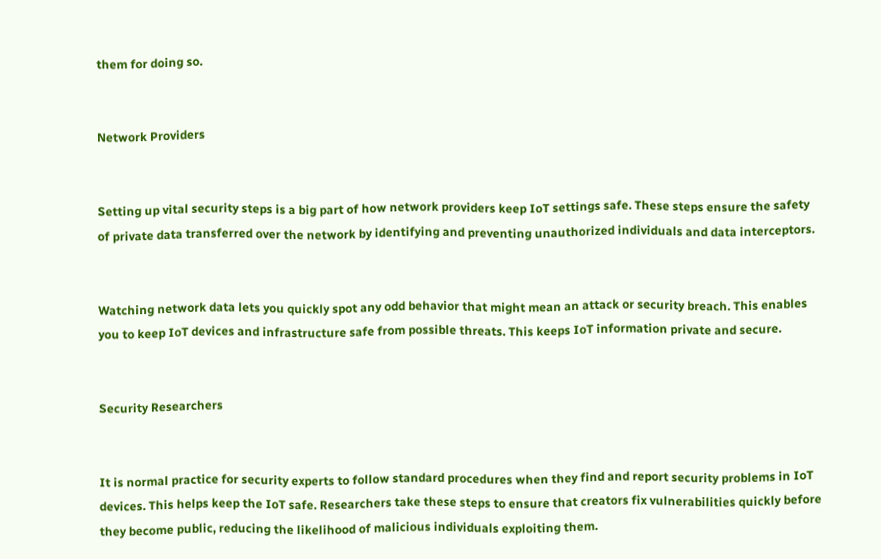them for doing so.


Network Providers


Setting up vital security steps is a big part of how network providers keep IoT settings safe. These steps ensure the safety of private data transferred over the network by identifying and preventing unauthorized individuals and data interceptors.


Watching network data lets you quickly spot any odd behavior that might mean an attack or security breach. This enables you to keep IoT devices and infrastructure safe from possible threats. This keeps IoT information private and secure.


Security Researchers


It is normal practice for security experts to follow standard procedures when they find and report security problems in IoT devices. This helps keep the IoT safe. Researchers take these steps to ensure that creators fix vulnerabilities quickly before they become public, reducing the likelihood of malicious individuals exploiting them.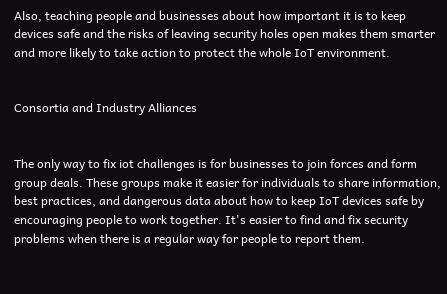Also, teaching people and businesses about how important it is to keep devices safe and the risks of leaving security holes open makes them smarter and more likely to take action to protect the whole IoT environment.


Consortia and Industry Alliances


The only way to fix iot challenges is for businesses to join forces and form group deals. These groups make it easier for individuals to share information, best practices, and dangerous data about how to keep IoT devices safe by encouraging people to work together. It's easier to find and fix security problems when there is a regular way for people to report them.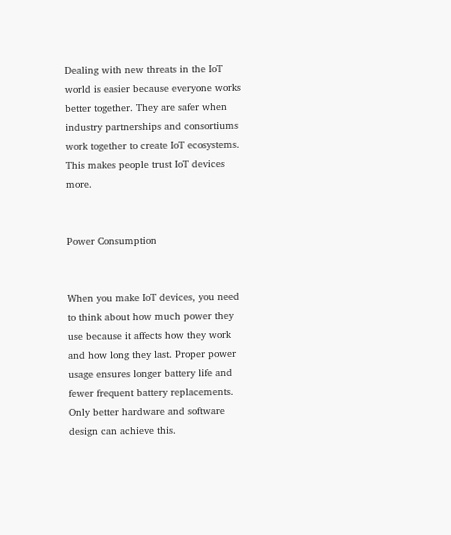Dealing with new threats in the IoT world is easier because everyone works better together. They are safer when industry partnerships and consortiums work together to create IoT ecosystems. This makes people trust IoT devices more.


Power Consumption


When you make IoT devices, you need to think about how much power they use because it affects how they work and how long they last. Proper power usage ensures longer battery life and fewer frequent battery replacements. Only better hardware and software design can achieve this.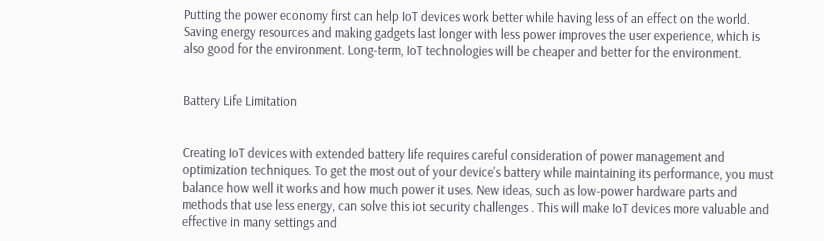Putting the power economy first can help IoT devices work better while having less of an effect on the world. Saving energy resources and making gadgets last longer with less power improves the user experience, which is also good for the environment. Long-term, IoT technologies will be cheaper and better for the environment.


Battery Life Limitation


Creating IoT devices with extended battery life requires careful consideration of power management and optimization techniques. To get the most out of your device's battery while maintaining its performance, you must balance how well it works and how much power it uses. New ideas, such as low-power hardware parts and methods that use less energy, can solve this iot security challenges . This will make IoT devices more valuable and effective in many settings and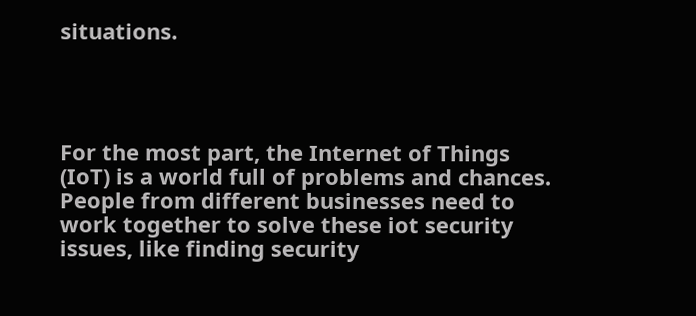situations.




For the most part, the Internet of Things (IoT) is a world full of problems and chances. People from different businesses need to work together to solve these iot security issues, like finding security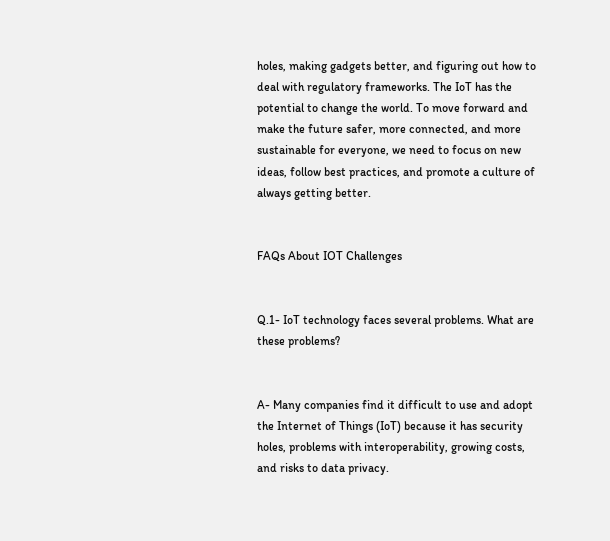holes, making gadgets better, and figuring out how to deal with regulatory frameworks. The IoT has the potential to change the world. To move forward and make the future safer, more connected, and more sustainable for everyone, we need to focus on new ideas, follow best practices, and promote a culture of always getting better.


FAQs About IOT Challenges


Q.1- IoT technology faces several problems. What are these problems?


A- Many companies find it difficult to use and adopt the Internet of Things (IoT) because it has security holes, problems with interoperability, growing costs, and risks to data privacy.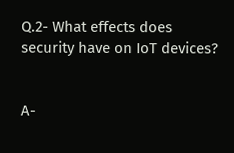Q.2- What effects does security have on IoT devices?


A-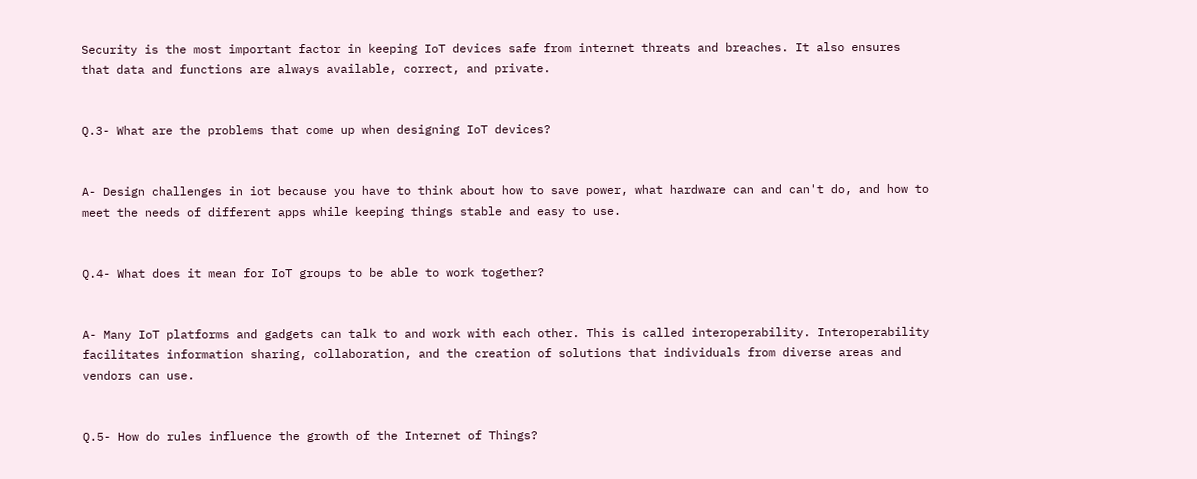Security is the most important factor in keeping IoT devices safe from internet threats and breaches. It also ensures that data and functions are always available, correct, and private.


Q.3- What are the problems that come up when designing IoT devices?


A- Design challenges in iot because you have to think about how to save power, what hardware can and can't do, and how to meet the needs of different apps while keeping things stable and easy to use.


Q.4- What does it mean for IoT groups to be able to work together?


A- Many IoT platforms and gadgets can talk to and work with each other. This is called interoperability. Interoperability facilitates information sharing, collaboration, and the creation of solutions that individuals from diverse areas and vendors can use.


Q.5- How do rules influence the growth of the Internet of Things?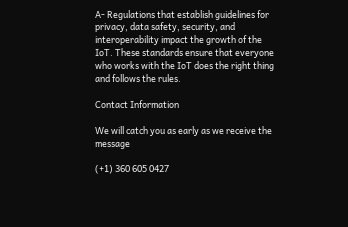A- Regulations that establish guidelines for privacy, data safety, security, and interoperability impact the growth of the IoT. These standards ensure that everyone who works with the IoT does the right thing and follows the rules.

Contact Information

We will catch you as early as we receive the message

(+1) 360 605 0427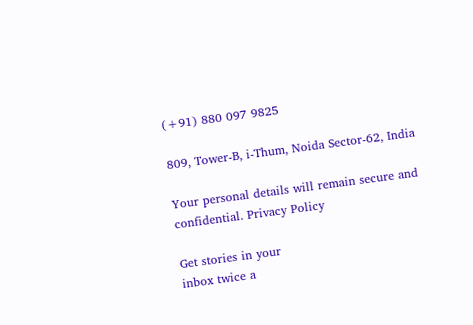(+91) 880 097 9825

809, Tower-B, i-Thum, Noida Sector-62, India

Your personal details will remain secure and confidential. Privacy Policy

Get stories in your
inbox twice a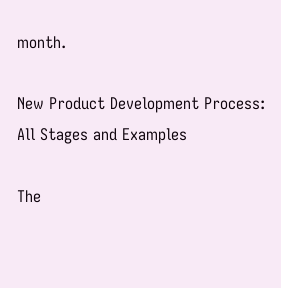month.

New Product Development Process: All Stages and Examples

The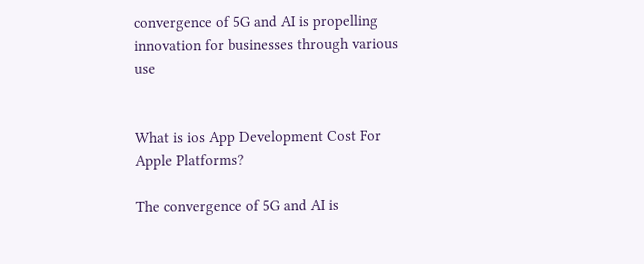convergence of 5G and AI is propelling innovation for businesses through various use


What is ios App Development Cost For Apple Platforms?

The convergence of 5G and AI is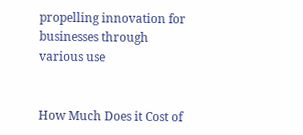propelling innovation for businesses through various use


How Much Does it Cost of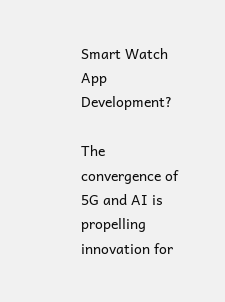Smart Watch App Development?

The convergence of 5G and AI is propelling innovation for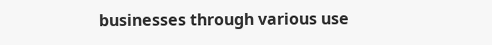businesses through various use